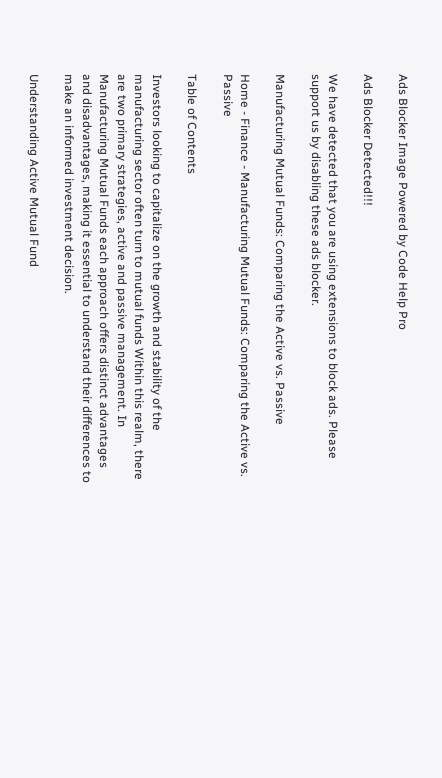Ads Blocker Image Powered by Code Help Pro

Ads Blocker Detected!!!

We have detected that you are using extensions to block ads. Please support us by disabling these ads blocker.

Manufacturing Mutual Funds: Comparing the Active vs. Passive

Home - Finance - Manufacturing Mutual Funds: Comparing the Active vs. Passive

Table of Contents

Investors looking to capitalize on the growth and stability of the manufacturing sector often turn to mutual funds Within this realm, there are two primary strategies, active and passive management. In Manufacturing Mutual Funds each approach offers distinct advantages and disadvantages, making it essential to understand their differences to make an informed investment decision.

Understanding Active Mutual Fund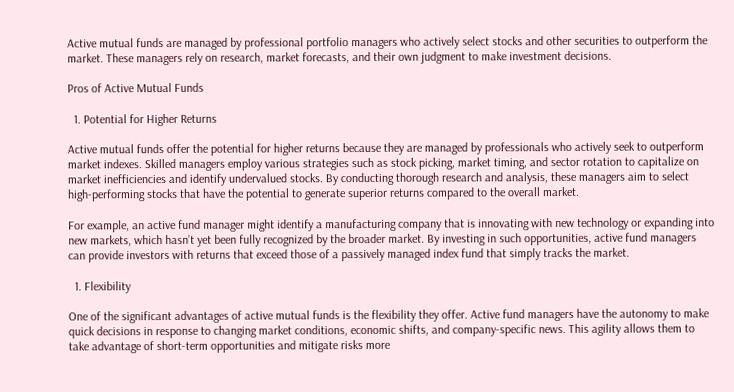Active mutual funds are managed by professional portfolio managers who actively select stocks and other securities to outperform the market. These managers rely on research, market forecasts, and their own judgment to make investment decisions.

Pros of Active Mutual Funds

  1. Potential for Higher Returns

Active mutual funds offer the potential for higher returns because they are managed by professionals who actively seek to outperform market indexes. Skilled managers employ various strategies such as stock picking, market timing, and sector rotation to capitalize on market inefficiencies and identify undervalued stocks. By conducting thorough research and analysis, these managers aim to select high-performing stocks that have the potential to generate superior returns compared to the overall market.

For example, an active fund manager might identify a manufacturing company that is innovating with new technology or expanding into new markets, which hasn’t yet been fully recognized by the broader market. By investing in such opportunities, active fund managers can provide investors with returns that exceed those of a passively managed index fund that simply tracks the market.

  1. Flexibility

One of the significant advantages of active mutual funds is the flexibility they offer. Active fund managers have the autonomy to make quick decisions in response to changing market conditions, economic shifts, and company-specific news. This agility allows them to take advantage of short-term opportunities and mitigate risks more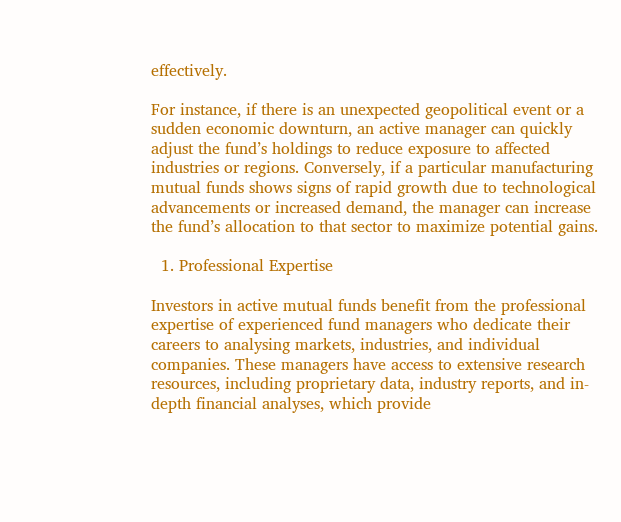effectively.

For instance, if there is an unexpected geopolitical event or a sudden economic downturn, an active manager can quickly adjust the fund’s holdings to reduce exposure to affected industries or regions. Conversely, if a particular manufacturing mutual funds shows signs of rapid growth due to technological advancements or increased demand, the manager can increase the fund’s allocation to that sector to maximize potential gains.

  1. Professional Expertise

Investors in active mutual funds benefit from the professional expertise of experienced fund managers who dedicate their careers to analysing markets, industries, and individual companies. These managers have access to extensive research resources, including proprietary data, industry reports, and in-depth financial analyses, which provide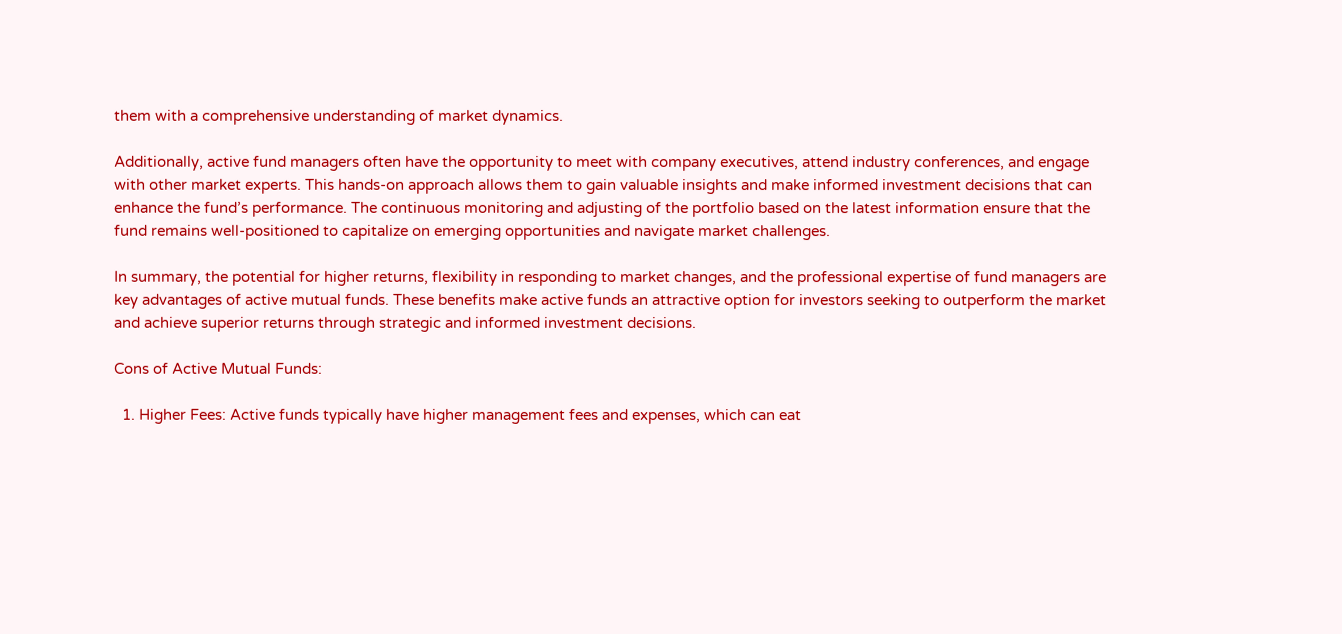them with a comprehensive understanding of market dynamics.

Additionally, active fund managers often have the opportunity to meet with company executives, attend industry conferences, and engage with other market experts. This hands-on approach allows them to gain valuable insights and make informed investment decisions that can enhance the fund’s performance. The continuous monitoring and adjusting of the portfolio based on the latest information ensure that the fund remains well-positioned to capitalize on emerging opportunities and navigate market challenges.

In summary, the potential for higher returns, flexibility in responding to market changes, and the professional expertise of fund managers are key advantages of active mutual funds. These benefits make active funds an attractive option for investors seeking to outperform the market and achieve superior returns through strategic and informed investment decisions.

Cons of Active Mutual Funds:

  1. Higher Fees: Active funds typically have higher management fees and expenses, which can eat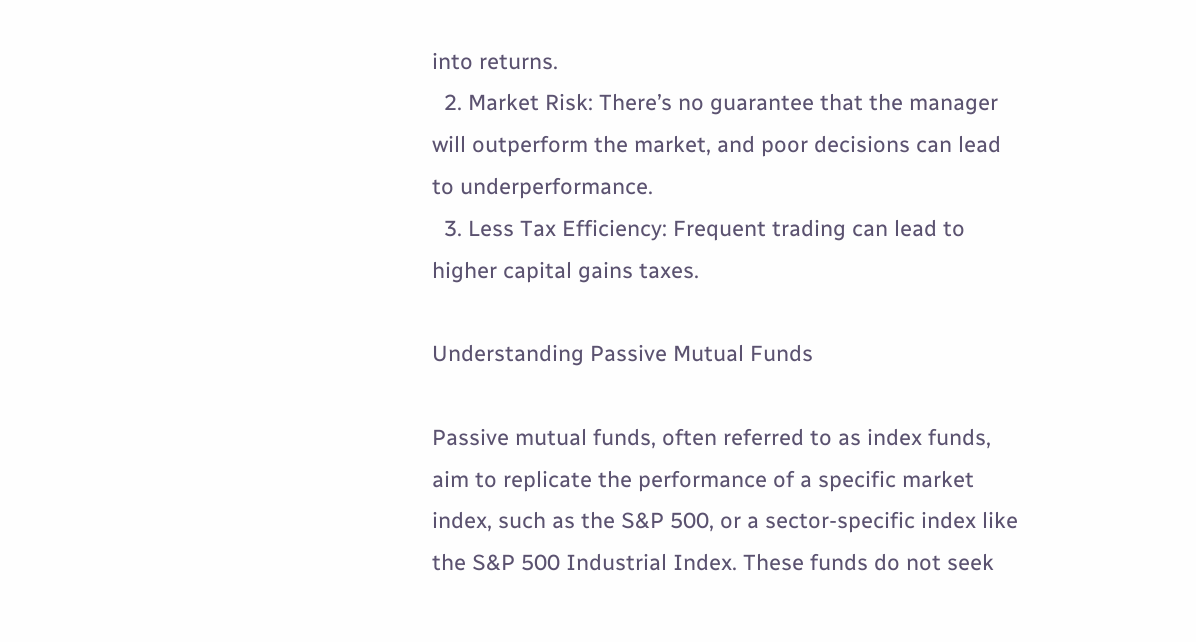into returns.
  2. Market Risk: There’s no guarantee that the manager will outperform the market, and poor decisions can lead to underperformance.
  3. Less Tax Efficiency: Frequent trading can lead to higher capital gains taxes.

Understanding Passive Mutual Funds

Passive mutual funds, often referred to as index funds, aim to replicate the performance of a specific market index, such as the S&P 500, or a sector-specific index like the S&P 500 Industrial Index. These funds do not seek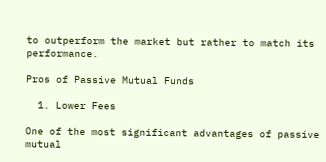to outperform the market but rather to match its performance.

Pros of Passive Mutual Funds

  1. Lower Fees

One of the most significant advantages of passive mutual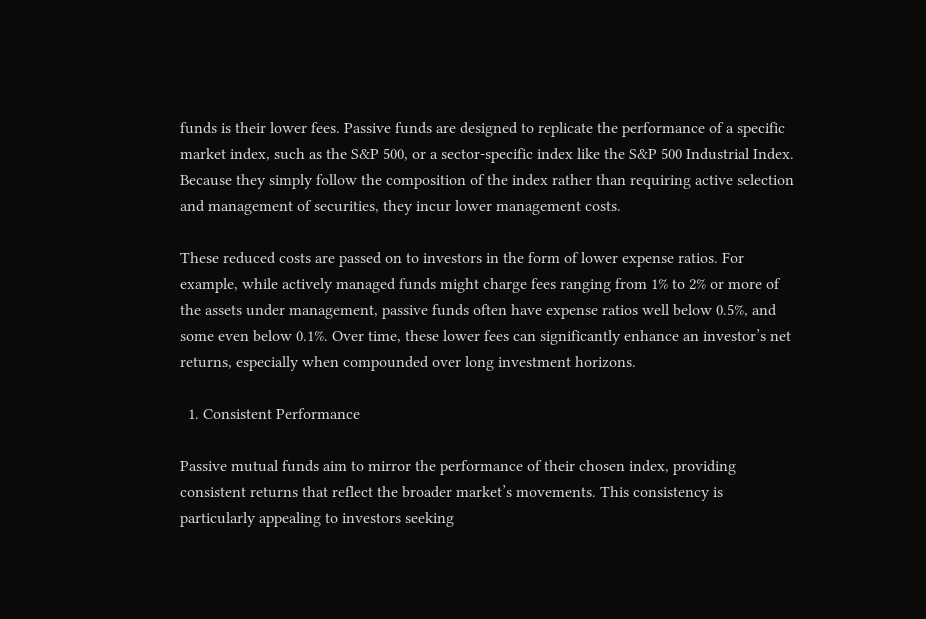funds is their lower fees. Passive funds are designed to replicate the performance of a specific market index, such as the S&P 500, or a sector-specific index like the S&P 500 Industrial Index. Because they simply follow the composition of the index rather than requiring active selection and management of securities, they incur lower management costs.

These reduced costs are passed on to investors in the form of lower expense ratios. For example, while actively managed funds might charge fees ranging from 1% to 2% or more of the assets under management, passive funds often have expense ratios well below 0.5%, and some even below 0.1%. Over time, these lower fees can significantly enhance an investor’s net returns, especially when compounded over long investment horizons.

  1. Consistent Performance

Passive mutual funds aim to mirror the performance of their chosen index, providing consistent returns that reflect the broader market’s movements. This consistency is particularly appealing to investors seeking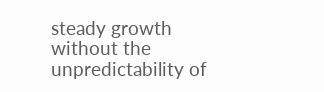steady growth without the unpredictability of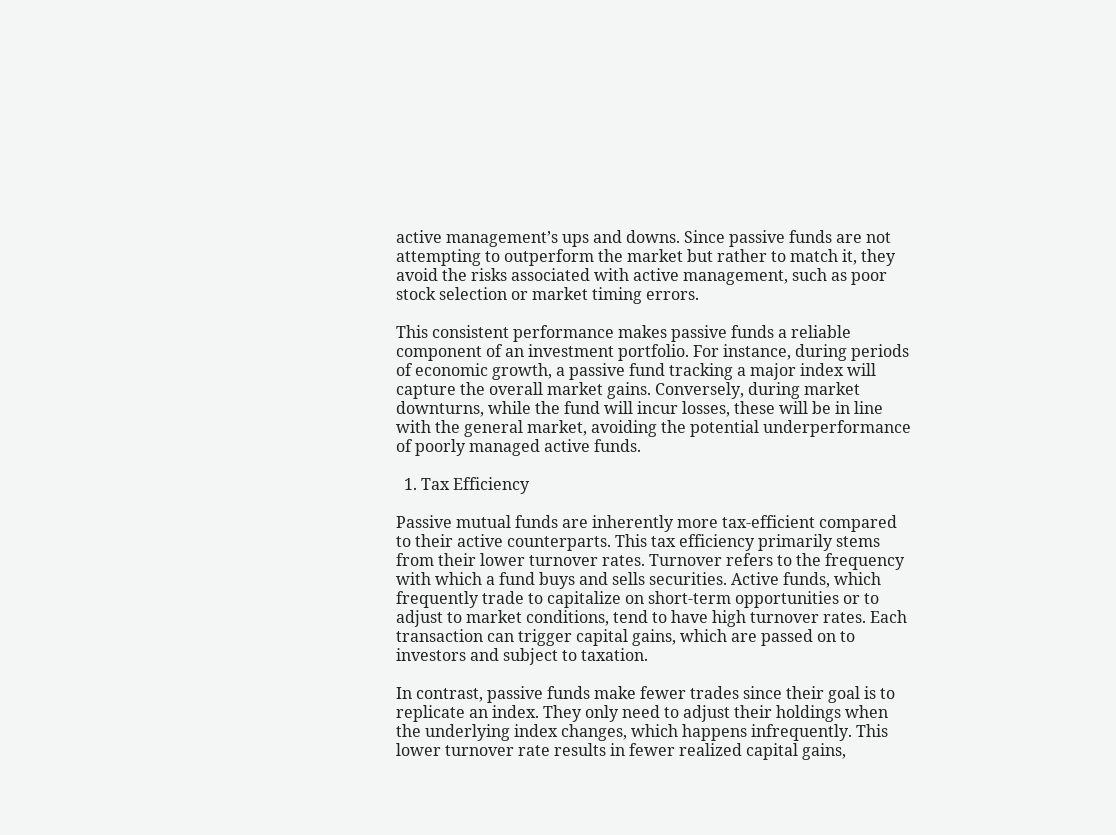active management’s ups and downs. Since passive funds are not attempting to outperform the market but rather to match it, they avoid the risks associated with active management, such as poor stock selection or market timing errors.

This consistent performance makes passive funds a reliable component of an investment portfolio. For instance, during periods of economic growth, a passive fund tracking a major index will capture the overall market gains. Conversely, during market downturns, while the fund will incur losses, these will be in line with the general market, avoiding the potential underperformance of poorly managed active funds.

  1. Tax Efficiency

Passive mutual funds are inherently more tax-efficient compared to their active counterparts. This tax efficiency primarily stems from their lower turnover rates. Turnover refers to the frequency with which a fund buys and sells securities. Active funds, which frequently trade to capitalize on short-term opportunities or to adjust to market conditions, tend to have high turnover rates. Each transaction can trigger capital gains, which are passed on to investors and subject to taxation.

In contrast, passive funds make fewer trades since their goal is to replicate an index. They only need to adjust their holdings when the underlying index changes, which happens infrequently. This lower turnover rate results in fewer realized capital gains,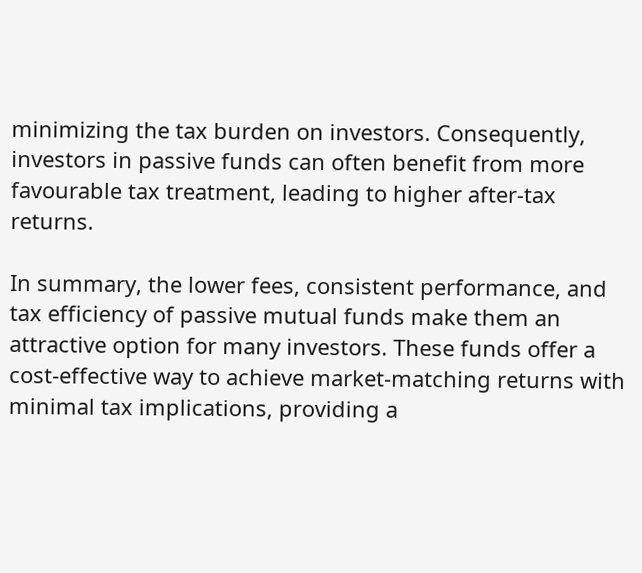minimizing the tax burden on investors. Consequently, investors in passive funds can often benefit from more favourable tax treatment, leading to higher after-tax returns.

In summary, the lower fees, consistent performance, and tax efficiency of passive mutual funds make them an attractive option for many investors. These funds offer a cost-effective way to achieve market-matching returns with minimal tax implications, providing a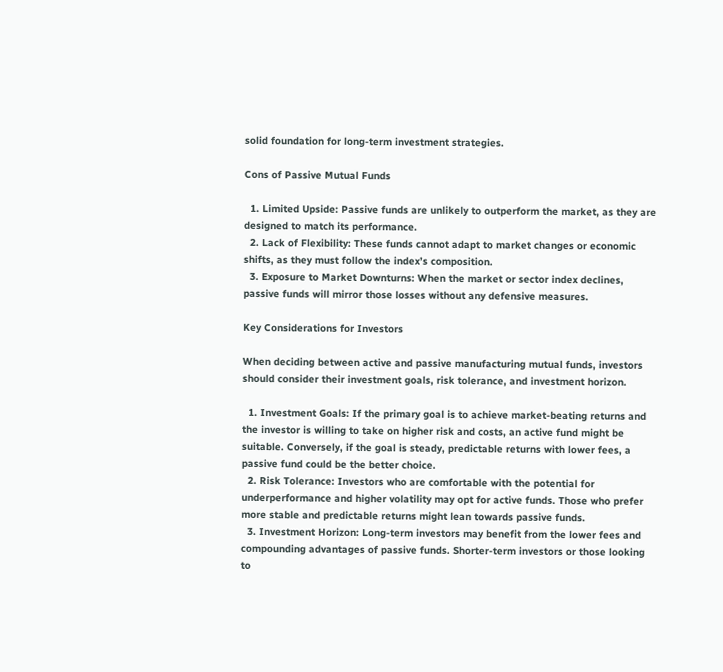solid foundation for long-term investment strategies.

Cons of Passive Mutual Funds

  1. Limited Upside: Passive funds are unlikely to outperform the market, as they are designed to match its performance.
  2. Lack of Flexibility: These funds cannot adapt to market changes or economic shifts, as they must follow the index’s composition.
  3. Exposure to Market Downturns: When the market or sector index declines, passive funds will mirror those losses without any defensive measures.

Key Considerations for Investors

When deciding between active and passive manufacturing mutual funds, investors should consider their investment goals, risk tolerance, and investment horizon.

  1. Investment Goals: If the primary goal is to achieve market-beating returns and the investor is willing to take on higher risk and costs, an active fund might be suitable. Conversely, if the goal is steady, predictable returns with lower fees, a passive fund could be the better choice.
  2. Risk Tolerance: Investors who are comfortable with the potential for underperformance and higher volatility may opt for active funds. Those who prefer more stable and predictable returns might lean towards passive funds.
  3. Investment Horizon: Long-term investors may benefit from the lower fees and compounding advantages of passive funds. Shorter-term investors or those looking to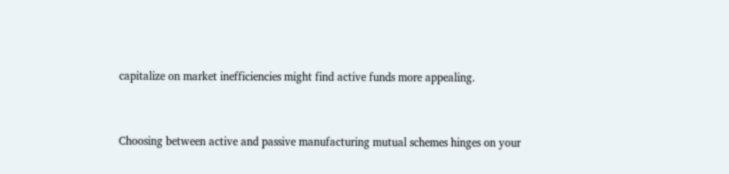capitalize on market inefficiencies might find active funds more appealing.


Choosing between active and passive manufacturing mutual schemes hinges on your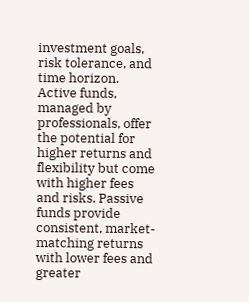investment goals, risk tolerance, and time horizon. Active funds, managed by professionals, offer the potential for higher returns and flexibility but come with higher fees and risks. Passive funds provide consistent, market-matching returns with lower fees and greater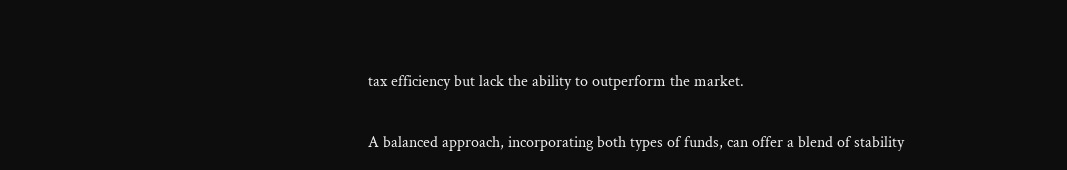tax efficiency but lack the ability to outperform the market.

A balanced approach, incorporating both types of funds, can offer a blend of stability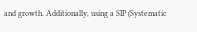and growth. Additionally, using a SIP (Systematic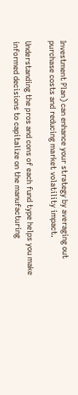Investment Plan) can enhance your strategy by averaging out purchase costs and reducing market volatility impact.

Understanding the pros and cons of each fund type helps you make informed decisions to capitalize on the manufacturing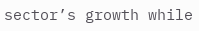sector’s growth while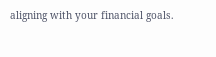aligning with your financial goals.